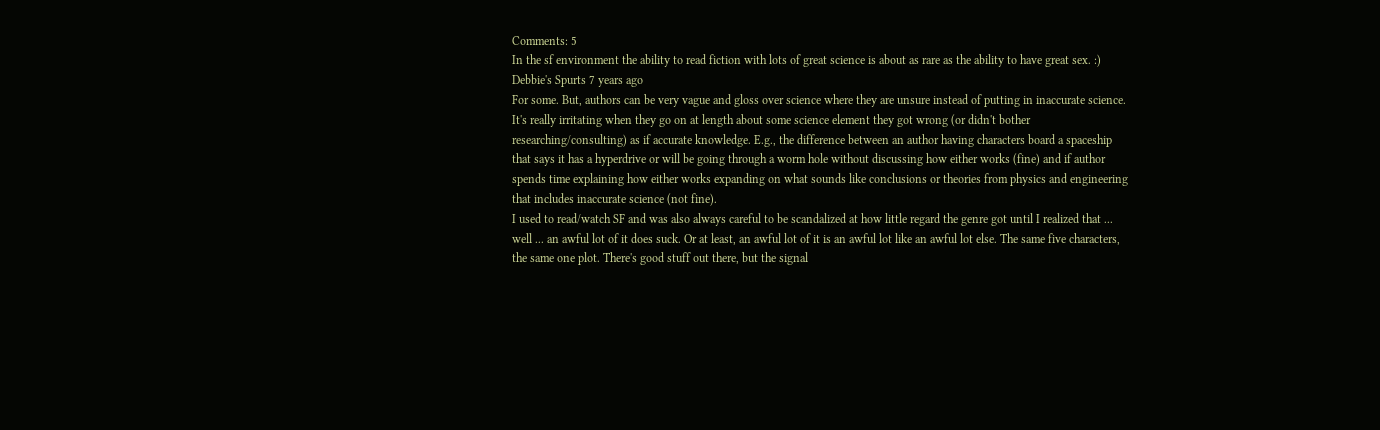Comments: 5
In the sf environment the ability to read fiction with lots of great science is about as rare as the ability to have great sex. :)
Debbie's Spurts 7 years ago
For some. But, authors can be very vague and gloss over science where they are unsure instead of putting in inaccurate science. It's really irritating when they go on at length about some science element they got wrong (or didn't bother researching/consulting) as if accurate knowledge. E.g., the difference between an author having characters board a spaceship that says it has a hyperdrive or will be going through a worm hole without discussing how either works (fine) and if author spends time explaining how either works expanding on what sounds like conclusions or theories from physics and engineering that includes inaccurate science (not fine).
I used to read/watch SF and was also always careful to be scandalized at how little regard the genre got until I realized that ... well ... an awful lot of it does suck. Or at least, an awful lot of it is an awful lot like an awful lot else. The same five characters, the same one plot. There's good stuff out there, but the signal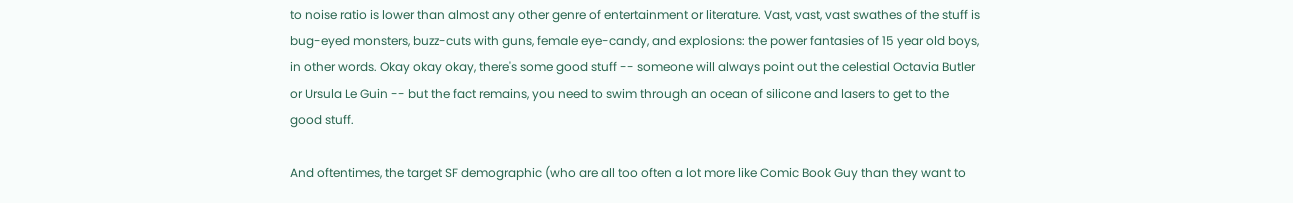to noise ratio is lower than almost any other genre of entertainment or literature. Vast, vast, vast swathes of the stuff is bug-eyed monsters, buzz-cuts with guns, female eye-candy, and explosions: the power fantasies of 15 year old boys, in other words. Okay okay okay, there's some good stuff -- someone will always point out the celestial Octavia Butler or Ursula Le Guin -- but the fact remains, you need to swim through an ocean of silicone and lasers to get to the good stuff.

And oftentimes, the target SF demographic (who are all too often a lot more like Comic Book Guy than they want to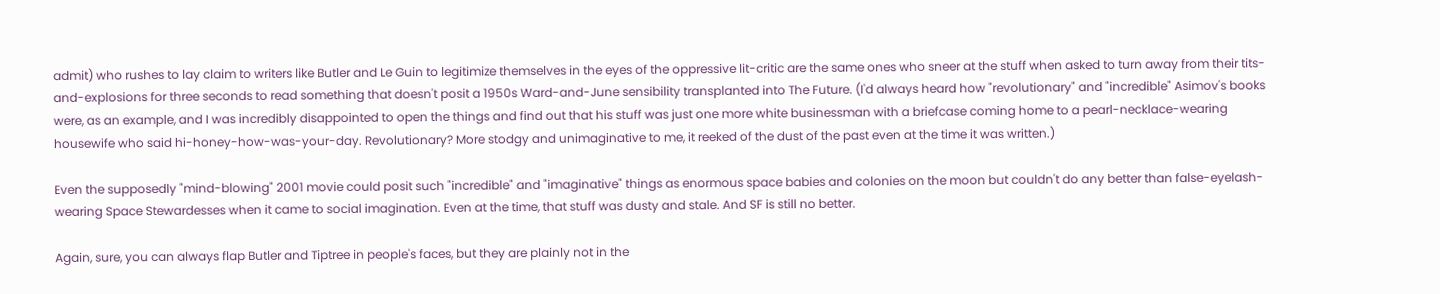admit) who rushes to lay claim to writers like Butler and Le Guin to legitimize themselves in the eyes of the oppressive lit-critic are the same ones who sneer at the stuff when asked to turn away from their tits-and-explosions for three seconds to read something that doesn't posit a 1950s Ward-and-June sensibility transplanted into The Future. (I'd always heard how "revolutionary" and "incredible" Asimov's books were, as an example, and I was incredibly disappointed to open the things and find out that his stuff was just one more white businessman with a briefcase coming home to a pearl-necklace-wearing housewife who said hi-honey-how-was-your-day. Revolutionary? More stodgy and unimaginative to me, it reeked of the dust of the past even at the time it was written.)

Even the supposedly "mind-blowing" 2001 movie could posit such "incredible" and "imaginative" things as enormous space babies and colonies on the moon but couldn't do any better than false-eyelash-wearing Space Stewardesses when it came to social imagination. Even at the time, that stuff was dusty and stale. And SF is still no better.

Again, sure, you can always flap Butler and Tiptree in people's faces, but they are plainly not in the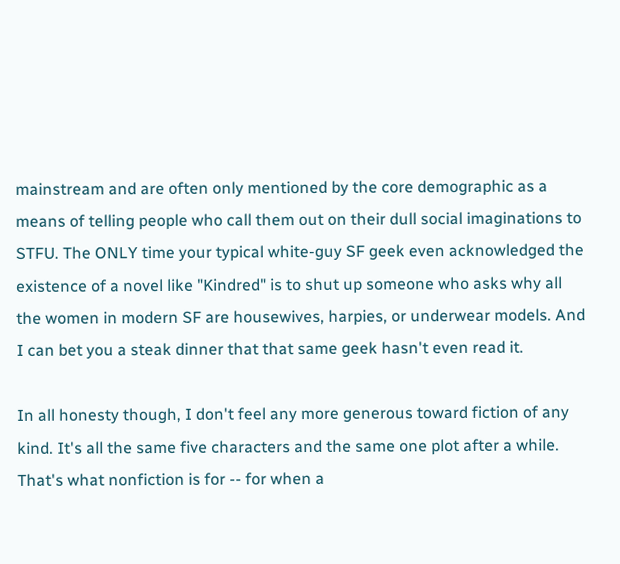mainstream and are often only mentioned by the core demographic as a means of telling people who call them out on their dull social imaginations to STFU. The ONLY time your typical white-guy SF geek even acknowledged the existence of a novel like "Kindred" is to shut up someone who asks why all the women in modern SF are housewives, harpies, or underwear models. And I can bet you a steak dinner that that same geek hasn't even read it.

In all honesty though, I don't feel any more generous toward fiction of any kind. It's all the same five characters and the same one plot after a while. That's what nonfiction is for -- for when a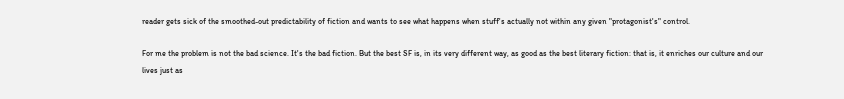reader gets sick of the smoothed-out predictability of fiction and wants to see what happens when stuff's actually not within any given "protagonist's" control.

For me the problem is not the bad science. It's the bad fiction. But the best SF is, in its very different way, as good as the best literary fiction: that is, it enriches our culture and our lives just as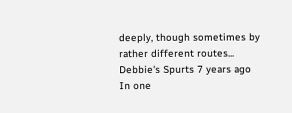deeply, though sometimes by rather different routes...
Debbie's Spurts 7 years ago
In one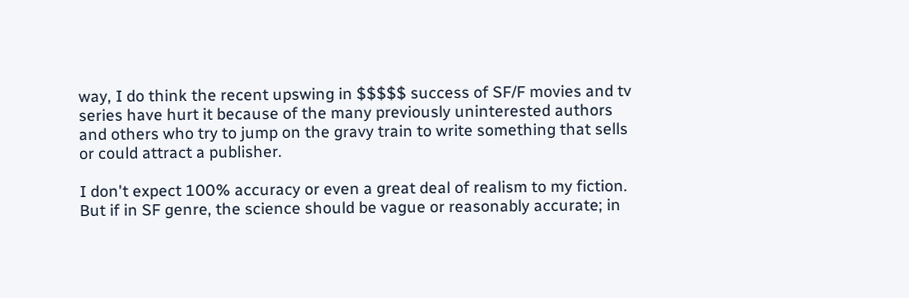way, I do think the recent upswing in $$$$$ success of SF/F movies and tv series have hurt it because of the many previously uninterested authors and others who try to jump on the gravy train to write something that sells or could attract a publisher.

I don't expect 100% accuracy or even a great deal of realism to my fiction. But if in SF genre, the science should be vague or reasonably accurate; in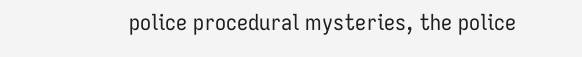police procedural mysteries, the police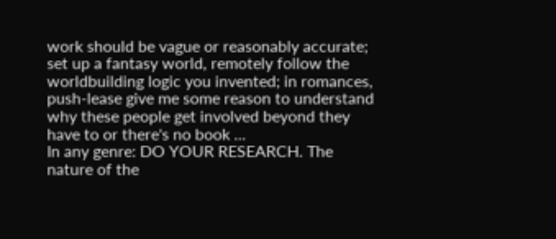work should be vague or reasonably accurate; set up a fantasy world, remotely follow the worldbuilding logic you invented; in romances, push-lease give me some reason to understand why these people get involved beyond they have to or there's no book ...
In any genre: DO YOUR RESEARCH. The nature of the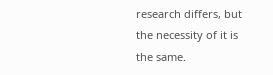research differs, but the necessity of it is the same.